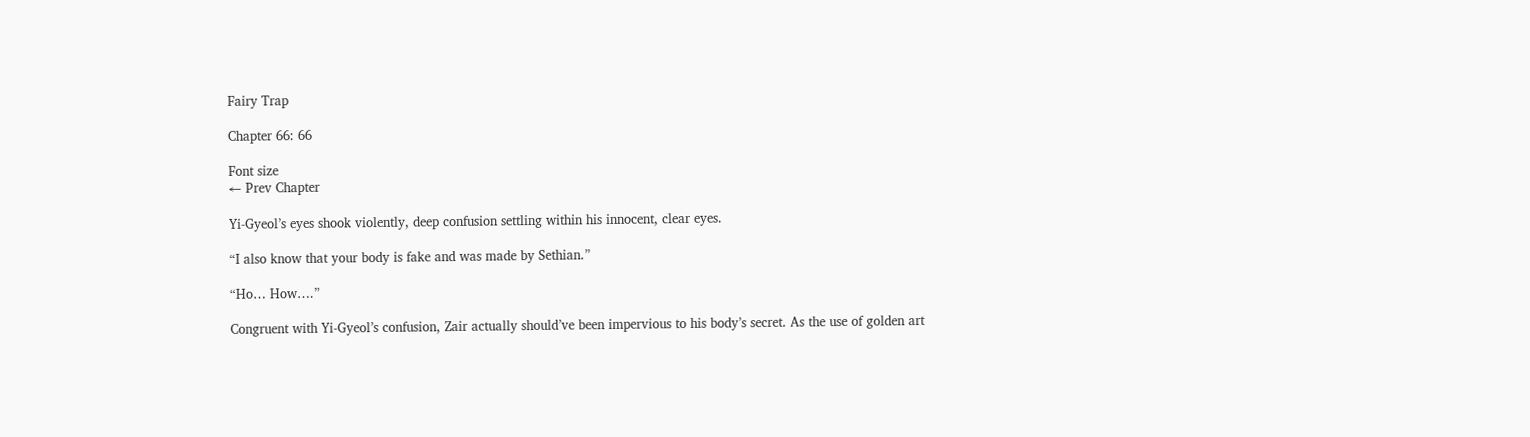Fairy Trap

Chapter 66: 66

Font size
← Prev Chapter

Yi-Gyeol’s eyes shook violently, deep confusion settling within his innocent, clear eyes.

“I also know that your body is fake and was made by Sethian.”

“Ho… How….”

Congruent with Yi-Gyeol’s confusion, Zair actually should’ve been impervious to his body’s secret. As the use of golden art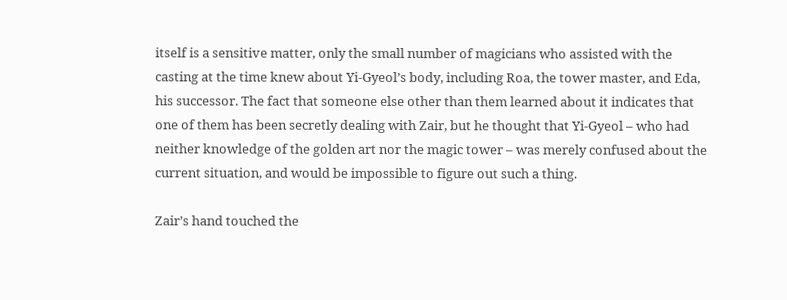itself is a sensitive matter, only the small number of magicians who assisted with the casting at the time knew about Yi-Gyeol’s body, including Roa, the tower master, and Eda, his successor. The fact that someone else other than them learned about it indicates that one of them has been secretly dealing with Zair, but he thought that Yi-Gyeol – who had neither knowledge of the golden art nor the magic tower – was merely confused about the current situation, and would be impossible to figure out such a thing.

Zair’s hand touched the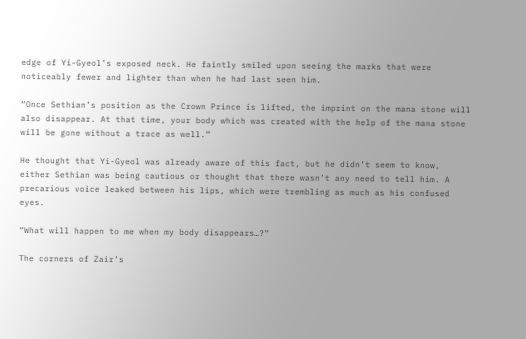edge of Yi-Gyeol’s exposed neck. He faintly smiled upon seeing the marks that were noticeably fewer and lighter than when he had last seen him.

“Once Sethian’s position as the Crown Prince is lifted, the imprint on the mana stone will also disappear. At that time, your body which was created with the help of the mana stone will be gone without a trace as well.”

He thought that Yi-Gyeol was already aware of this fact, but he didn’t seem to know, either Sethian was being cautious or thought that there wasn’t any need to tell him. A precarious voice leaked between his lips, which were trembling as much as his confused eyes.

“What will happen to me when my body disappears…?”

The corners of Zair’s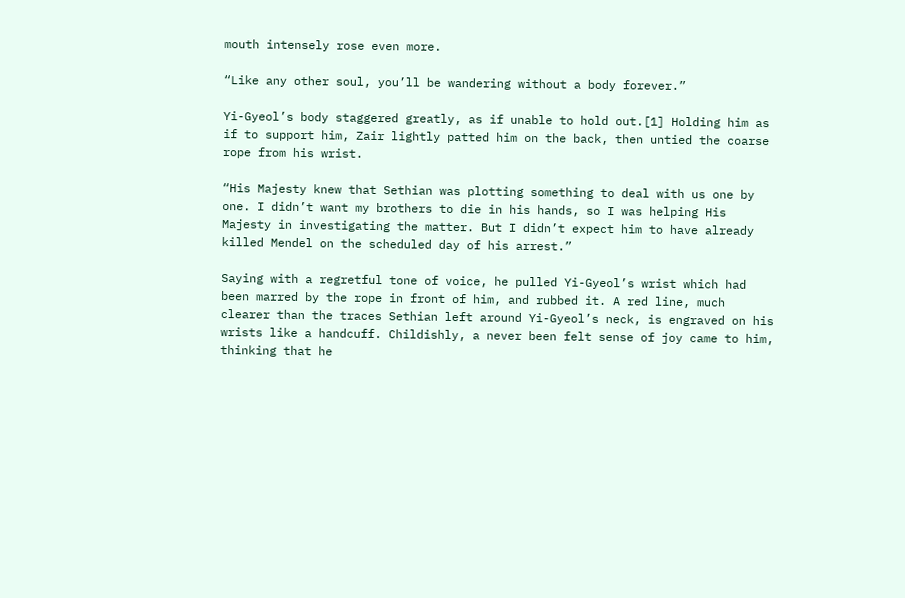mouth intensely rose even more.

“Like any other soul, you’ll be wandering without a body forever.”

Yi-Gyeol’s body staggered greatly, as if unable to hold out.[1] Holding him as if to support him, Zair lightly patted him on the back, then untied the coarse rope from his wrist.

“His Majesty knew that Sethian was plotting something to deal with us one by one. I didn’t want my brothers to die in his hands, so I was helping His Majesty in investigating the matter. But I didn’t expect him to have already killed Mendel on the scheduled day of his arrest.”

Saying with a regretful tone of voice, he pulled Yi-Gyeol’s wrist which had been marred by the rope in front of him, and rubbed it. A red line, much clearer than the traces Sethian left around Yi-Gyeol’s neck, is engraved on his wrists like a handcuff. Childishly, a never been felt sense of joy came to him, thinking that he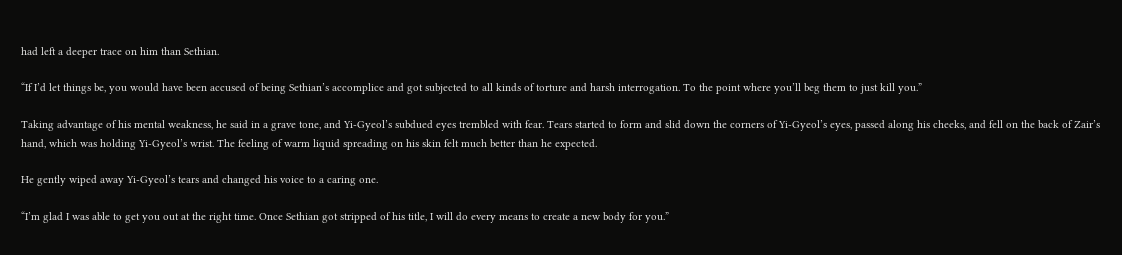had left a deeper trace on him than Sethian.

“If I’d let things be, you would have been accused of being Sethian’s accomplice and got subjected to all kinds of torture and harsh interrogation. To the point where you’ll beg them to just kill you.”

Taking advantage of his mental weakness, he said in a grave tone, and Yi-Gyeol’s subdued eyes trembled with fear. Tears started to form and slid down the corners of Yi-Gyeol’s eyes, passed along his cheeks, and fell on the back of Zair’s hand, which was holding Yi-Gyeol’s wrist. The feeling of warm liquid spreading on his skin felt much better than he expected.

He gently wiped away Yi-Gyeol’s tears and changed his voice to a caring one.

“I’m glad I was able to get you out at the right time. Once Sethian got stripped of his title, I will do every means to create a new body for you.”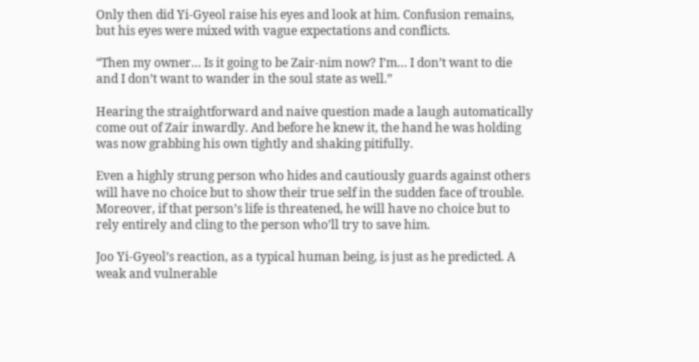Only then did Yi-Gyeol raise his eyes and look at him. Confusion remains, but his eyes were mixed with vague expectations and conflicts.

“Then my owner… Is it going to be Zair-nim now? I’m… I don’t want to die and I don’t want to wander in the soul state as well.”

Hearing the straightforward and naive question made a laugh automatically come out of Zair inwardly. And before he knew it, the hand he was holding was now grabbing his own tightly and shaking pitifully.

Even a highly strung person who hides and cautiously guards against others will have no choice but to show their true self in the sudden face of trouble. Moreover, if that person’s life is threatened, he will have no choice but to rely entirely and cling to the person who’ll try to save him.

Joo Yi-Gyeol’s reaction, as a typical human being, is just as he predicted. A weak and vulnerable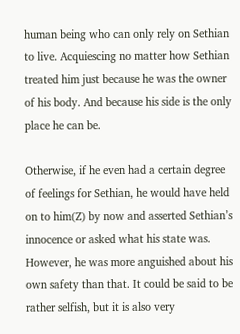human being who can only rely on Sethian to live. Acquiescing no matter how Sethian treated him just because he was the owner of his body. And because his side is the only place he can be.

Otherwise, if he even had a certain degree of feelings for Sethian, he would have held on to him(Z) by now and asserted Sethian’s innocence or asked what his state was. However, he was more anguished about his own safety than that. It could be said to be rather selfish, but it is also very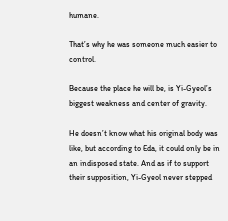humane.

That’s why he was someone much easier to control.

Because the place he will be, is Yi-Gyeol’s biggest weakness and center of gravity.

He doesn’t know what his original body was like, but according to Eda, it could only be in an indisposed state. And as if to support their supposition, Yi-Gyeol never stepped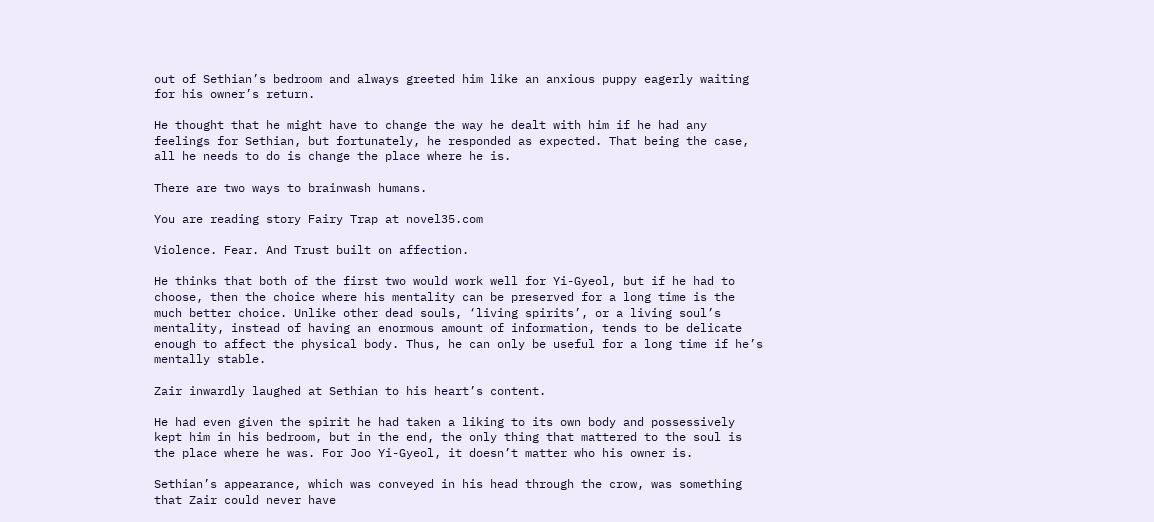out of Sethian’s bedroom and always greeted him like an anxious puppy eagerly waiting for his owner’s return.

He thought that he might have to change the way he dealt with him if he had any feelings for Sethian, but fortunately, he responded as expected. That being the case, all he needs to do is change the place where he is.

There are two ways to brainwash humans.

You are reading story Fairy Trap at novel35.com

Violence. Fear. And Trust built on affection.

He thinks that both of the first two would work well for Yi-Gyeol, but if he had to choose, then the choice where his mentality can be preserved for a long time is the much better choice. Unlike other dead souls, ‘living spirits’, or a living soul’s mentality, instead of having an enormous amount of information, tends to be delicate enough to affect the physical body. Thus, he can only be useful for a long time if he’s mentally stable.

Zair inwardly laughed at Sethian to his heart’s content.

He had even given the spirit he had taken a liking to its own body and possessively kept him in his bedroom, but in the end, the only thing that mattered to the soul is the place where he was. For Joo Yi-Gyeol, it doesn’t matter who his owner is.

Sethian’s appearance, which was conveyed in his head through the crow, was something that Zair could never have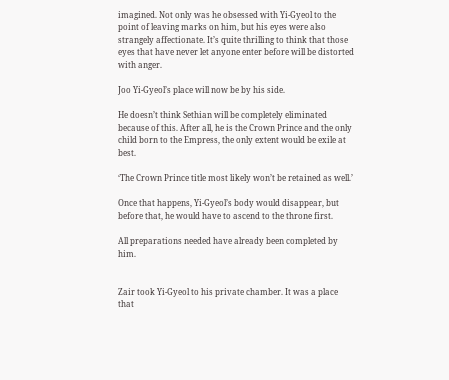imagined. Not only was he obsessed with Yi-Gyeol to the point of leaving marks on him, but his eyes were also strangely affectionate. It’s quite thrilling to think that those eyes that have never let anyone enter before will be distorted with anger.

Joo Yi-Gyeol’s place will now be by his side.

He doesn’t think Sethian will be completely eliminated because of this. After all, he is the Crown Prince and the only child born to the Empress, the only extent would be exile at best.

‘The Crown Prince title most likely won’t be retained as well.’

Once that happens, Yi-Gyeol’s body would disappear, but before that, he would have to ascend to the throne first.

All preparations needed have already been completed by him.


Zair took Yi-Gyeol to his private chamber. It was a place that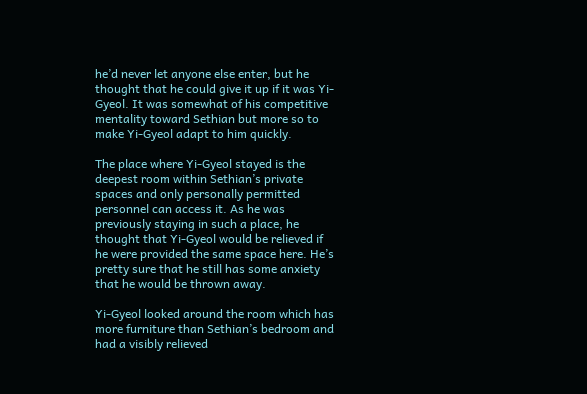he’d never let anyone else enter, but he thought that he could give it up if it was Yi-Gyeol. It was somewhat of his competitive mentality toward Sethian but more so to make Yi-Gyeol adapt to him quickly.

The place where Yi-Gyeol stayed is the deepest room within Sethian’s private spaces and only personally permitted personnel can access it. As he was previously staying in such a place, he thought that Yi-Gyeol would be relieved if he were provided the same space here. He’s pretty sure that he still has some anxiety that he would be thrown away.

Yi-Gyeol looked around the room which has more furniture than Sethian’s bedroom and had a visibly relieved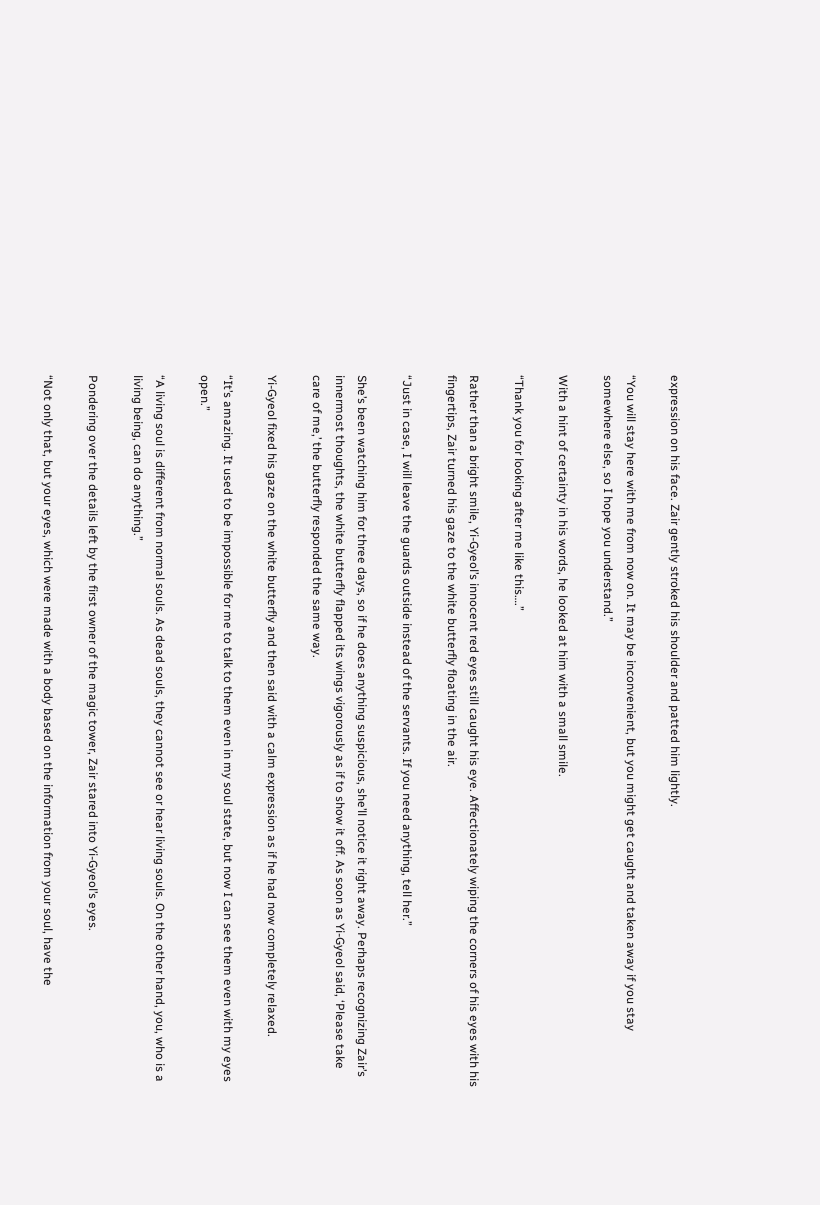expression on his face. Zair gently stroked his shoulder and patted him lightly.

“You will stay here with me from now on. It may be inconvenient, but you might get caught and taken away if you stay somewhere else, so I hope you understand.”

With a hint of certainty in his words, he looked at him with a small smile.

“Thank you for looking after me like this….”

Rather than a bright smile, Yi-Gyeol’s innocent red eyes still caught his eye. Affectionately wiping the corners of his eyes with his fingertips, Zair turned his gaze to the white butterfly floating in the air.

“Just in case, I will leave the guards outside instead of the servants. If you need anything, tell her.”

She’s been watching him for three days, so if he does anything suspicious, she’ll notice it right away. Perhaps recognizing Zair’s innermost thoughts, the white butterfly flapped its wings vigorously as if to show it off. As soon as Yi-Gyeol said, ‘Please take care of me,’ the butterfly responded the same way.

Yi-Gyeol fixed his gaze on the white butterfly and then said with a calm expression as if he had now completely relaxed.

“It’s amazing. It used to be impossible for me to talk to them even in my soul state, but now I can see them even with my eyes open.”

“A living soul is different from normal souls. As dead souls, they cannot see or hear living souls. On the other hand, you, who is a living being, can do anything.”

Pondering over the details left by the first owner of the magic tower, Zair stared into Yi-Gyeol’s eyes.

“Not only that, but your eyes, which were made with a body based on the information from your soul, have the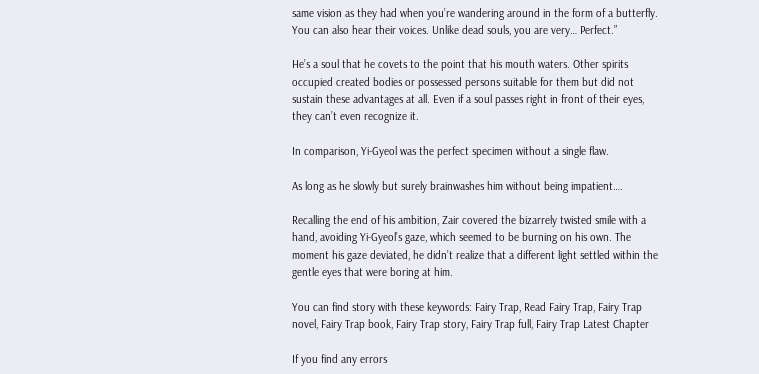same vision as they had when you’re wandering around in the form of a butterfly. You can also hear their voices. Unlike dead souls, you are very… Perfect.”

He’s a soul that he covets to the point that his mouth waters. Other spirits occupied created bodies or possessed persons suitable for them but did not sustain these advantages at all. Even if a soul passes right in front of their eyes, they can’t even recognize it.

In comparison, Yi-Gyeol was the perfect specimen without a single flaw.

As long as he slowly but surely brainwashes him without being impatient….

Recalling the end of his ambition, Zair covered the bizarrely twisted smile with a hand, avoiding Yi-Gyeol’s gaze, which seemed to be burning on his own. The moment his gaze deviated, he didn’t realize that a different light settled within the gentle eyes that were boring at him.

You can find story with these keywords: Fairy Trap, Read Fairy Trap, Fairy Trap novel, Fairy Trap book, Fairy Trap story, Fairy Trap full, Fairy Trap Latest Chapter

If you find any errors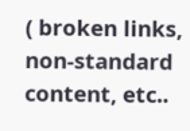( broken links, non-standard content, etc..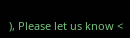), Please let us know <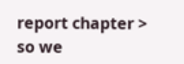report chapter > so we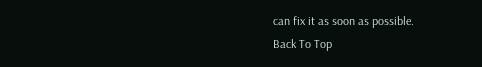can fix it as soon as possible.
Back To Top